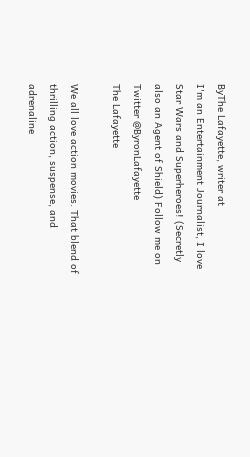ByThe Lafayette, writer at
I'm an Entertainment Journalist, I love Star Wars and Superheroes! (Secretly also an Agent of Shield) Follow me on Twitter @ByronLafayette
The Lafayette

We all love action movies. That blend of thrilling action, suspense, and adrenaline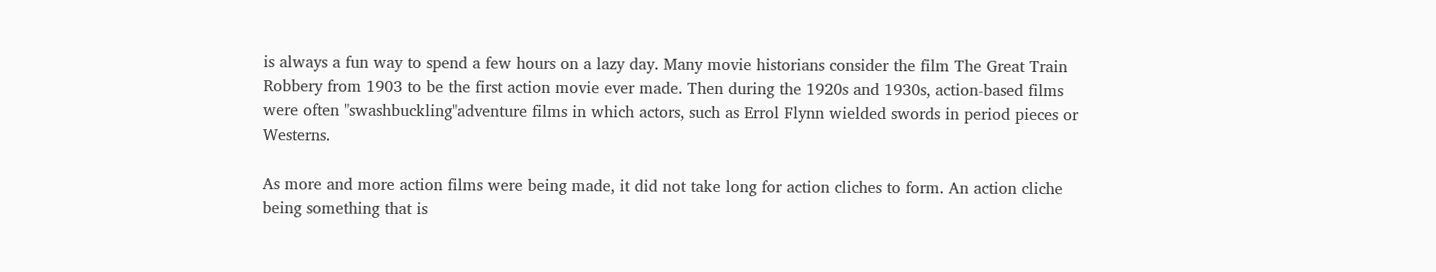is always a fun way to spend a few hours on a lazy day. Many movie historians consider the film The Great Train Robbery from 1903 to be the first action movie ever made. Then during the 1920s and 1930s, action-based films were often "swashbuckling"adventure films in which actors, such as Errol Flynn wielded swords in period pieces or Westerns.

As more and more action films were being made, it did not take long for action cliches to form. An action cliche being something that is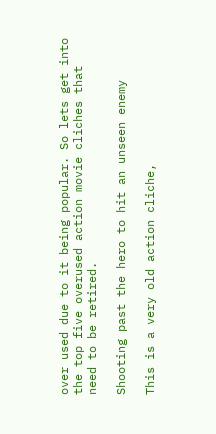over used due to it being popular. So lets get into the top five overused action movie cliches that need to be retired.

Shooting past the hero to hit an unseen enemy

This is a very old action cliche,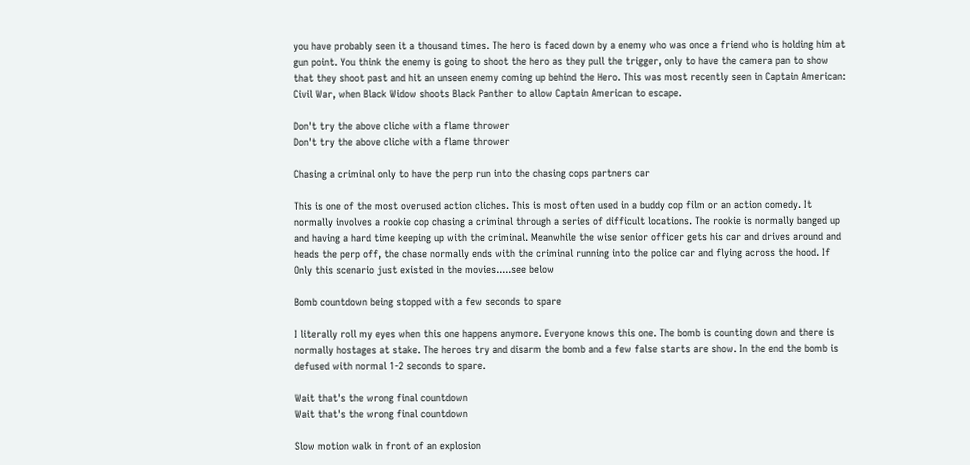you have probably seen it a thousand times. The hero is faced down by a enemy who was once a friend who is holding him at gun point. You think the enemy is going to shoot the hero as they pull the trigger, only to have the camera pan to show that they shoot past and hit an unseen enemy coming up behind the Hero. This was most recently seen in Captain American: Civil War, when Black Widow shoots Black Panther to allow Captain American to escape.

Don't try the above cliche with a flame thrower
Don't try the above cliche with a flame thrower

Chasing a criminal only to have the perp run into the chasing cops partners car

This is one of the most overused action cliches. This is most often used in a buddy cop film or an action comedy. It normally involves a rookie cop chasing a criminal through a series of difficult locations. The rookie is normally banged up and having a hard time keeping up with the criminal. Meanwhile the wise senior officer gets his car and drives around and heads the perp off, the chase normally ends with the criminal running into the police car and flying across the hood. If Only this scenario just existed in the movies.....see below

Bomb countdown being stopped with a few seconds to spare

I literally roll my eyes when this one happens anymore. Everyone knows this one. The bomb is counting down and there is normally hostages at stake. The heroes try and disarm the bomb and a few false starts are show. In the end the bomb is defused with normal 1-2 seconds to spare.

Wait that's the wrong final countdown
Wait that's the wrong final countdown

Slow motion walk in front of an explosion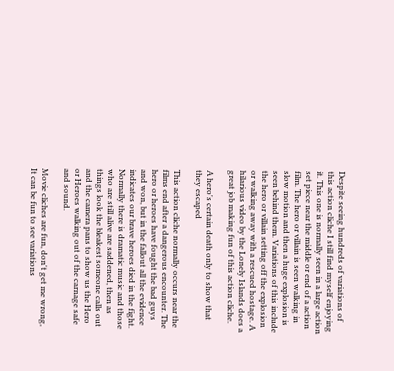Despite seeing hundreds of variations of this action cliche I still find myself enjoying it. This one is normally seen in a large action set piece near the middle or end of a action film. The hero or villain is seen walking in slow motion and then a huge explosion is seen behind them. Variations of this include the hero or villain setting off the explosion or walking away with a rescued hostage. A hilarious video by the Lonely Islands does a great job making fun of this action cliche.

A hero's certain death only to show that they escaped

This action cliche normally occurs near the films end after a dangerous encounter. The hero or heroes have fought the bad guys and won, but in the fallout all the evidence indicates our brave heroes died in the fight. Normally there is dramatic music and those who are still alive are saddened, then as things look the bleakest someone calls out and the camera pans to show us the Hero or Heroes walking out of the carnage safe and sound.

Movie cliches are fun, don't get me wrong, It can be fun to see variations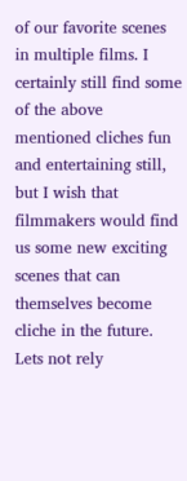of our favorite scenes in multiple films. I certainly still find some of the above mentioned cliches fun and entertaining still, but I wish that filmmakers would find us some new exciting scenes that can themselves become cliche in the future. Lets not rely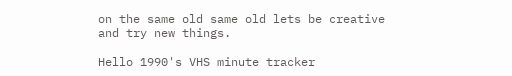on the same old same old lets be creative and try new things.

Hello 1990's VHS minute tracker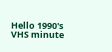Hello 1990's VHS minute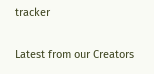tracker


Latest from our Creators